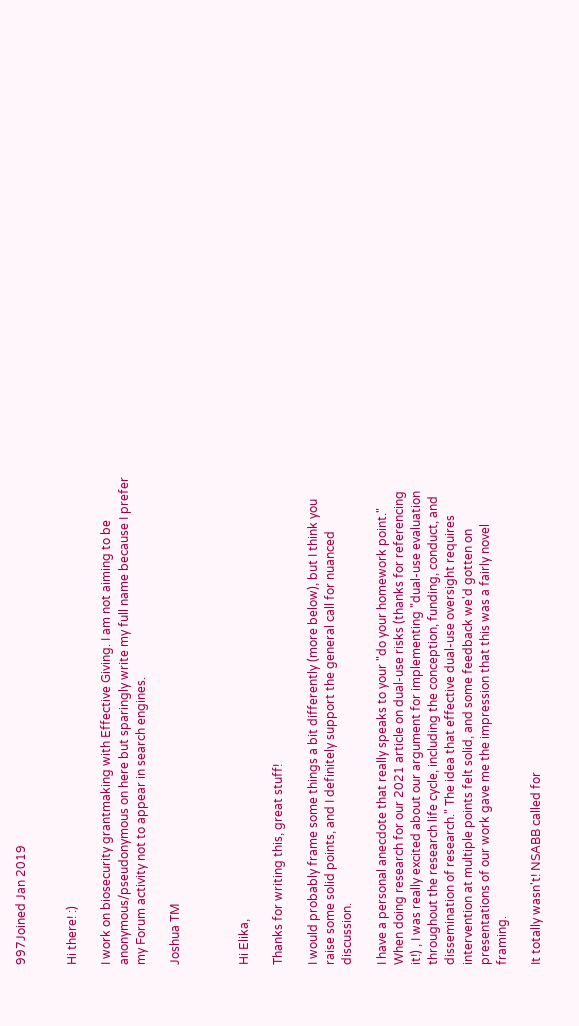997Joined Jan 2019


Hi there! :)

I work on biosecurity grantmaking with Effective Giving. I am not aiming to be anonymous/pseudonymous on here but sparingly write my full name because I prefer my Forum activity not to appear in search engines.

Joshua TM



Hi Elika,

Thanks for writing this, great stuff!

I would probably frame some things a bit differently (more below), but I think you raise some solid points, and I definitely support the general call for nuanced discussion.

I have a personal anecdote that really speaks to your "do your homework point." When doing research for our 2021 article on dual-use risks (thanks for referencing it!) , I was really excited about our argument for implementing "dual-use evaluation throughout the research life cycle, including the conception, funding, conduct, and dissemination of research." The idea that effective dual-use oversight requires intervention at multiple points felt solid, and some feedback we'd gotten on presentations of our work gave me the impression that this was a fairly novel framing.

It totally wasn't! NSABB called for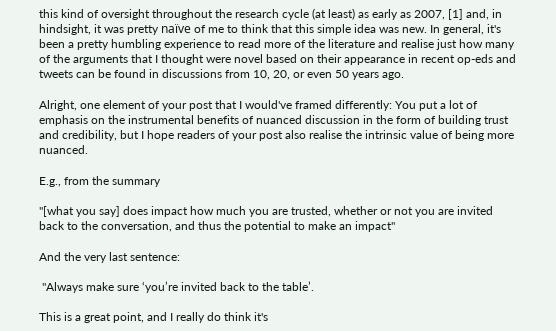this kind of oversight throughout the research cycle (at least) as early as 2007, [1] and, in hindsight, it was pretty naïve of me to think that this simple idea was new. In general, it's been a pretty humbling experience to read more of the literature and realise just how many of the arguments that I thought were novel based on their appearance in recent op-eds and tweets can be found in discussions from 10, 20, or even 50 years ago.

Alright, one element of your post that I would've framed differently: You put a lot of emphasis on the instrumental benefits of nuanced discussion in the form of building trust and credibility, but I hope readers of your post also realise the intrinsic value of being more nuanced.

E.g., from the summary

"[what you say] does impact how much you are trusted, whether or not you are invited back to the conversation, and thus the potential to make an impact"

And the very last sentence:

 "Always make sure ‘you’re invited back to the table’.

This is a great point, and I really do think it's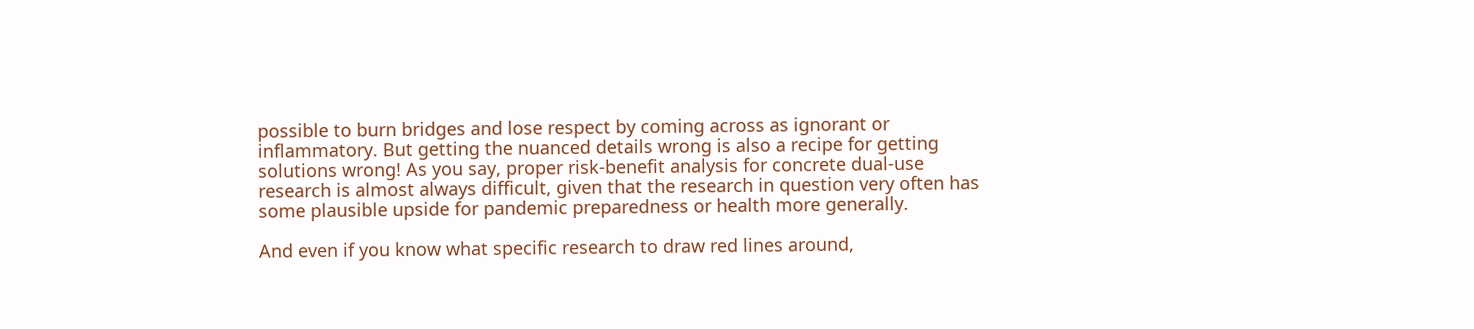possible to burn bridges and lose respect by coming across as ignorant or inflammatory. But getting the nuanced details wrong is also a recipe for getting solutions wrong! As you say, proper risk-benefit analysis for concrete dual-use research is almost always difficult, given that the research in question very often has some plausible upside for pandemic preparedness or health more generally.

And even if you know what specific research to draw red lines around,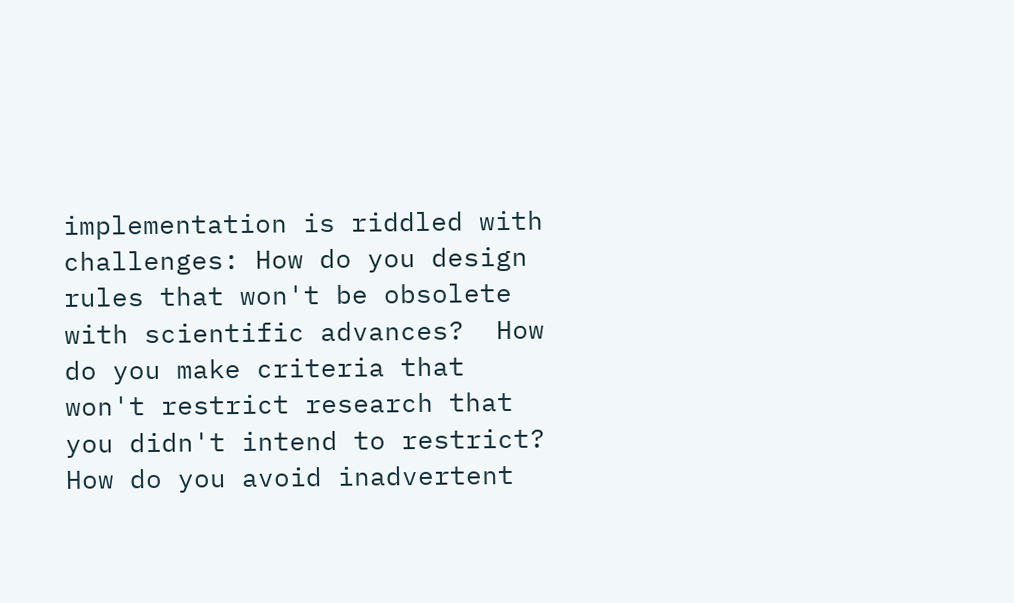implementation is riddled with challenges: How do you design rules that won't be obsolete with scientific advances?  How do you make criteria that won't restrict research that you didn't intend to restrict? How do you avoid inadvertent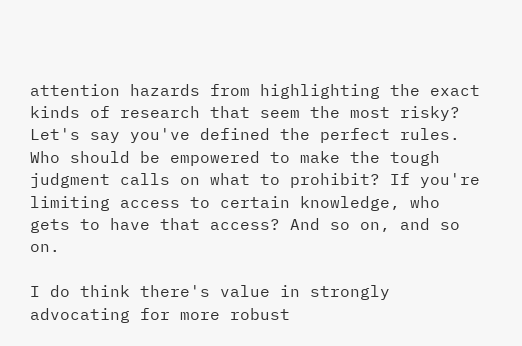attention hazards from highlighting the exact kinds of research that seem the most risky? Let's say you've defined the perfect rules. Who should be empowered to make the tough judgment calls on what to prohibit? If you're limiting access to certain knowledge, who gets to have that access? And so on, and so on.

I do think there's value in strongly advocating for more robust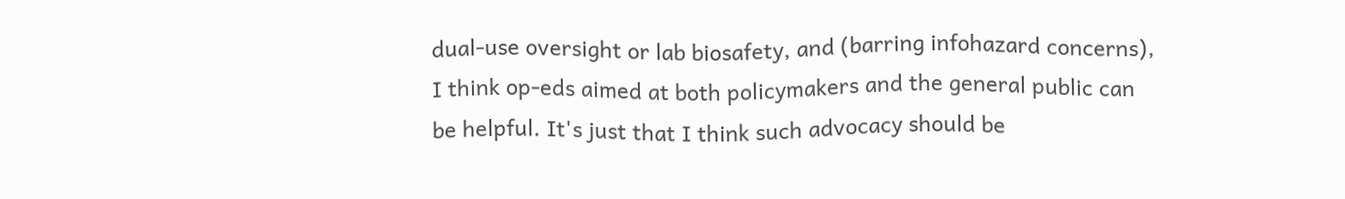dual-use oversight or lab biosafety, and (barring infohazard concerns), I think op-eds aimed at both policymakers and the general public can be helpful. It's just that I think such advocacy should be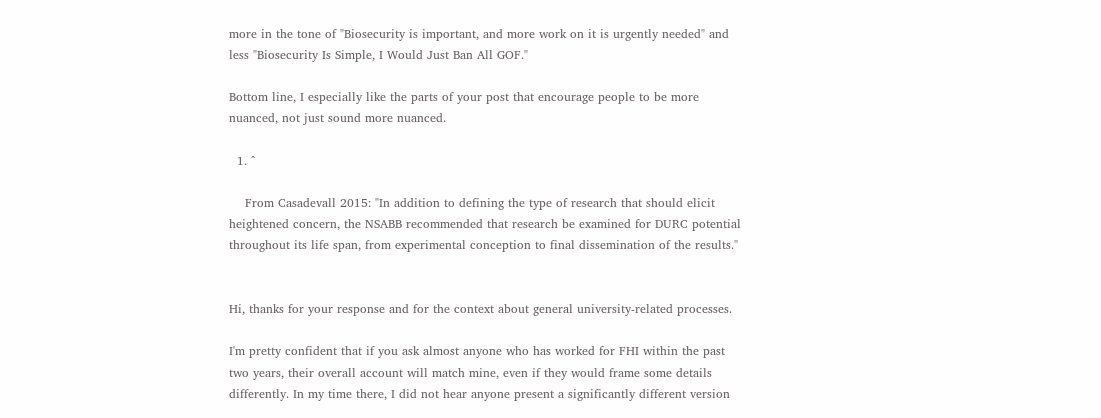more in the tone of "Biosecurity is important, and more work on it is urgently needed" and less "Biosecurity Is Simple, I Would Just Ban All GOF."

Bottom line, I especially like the parts of your post that encourage people to be more nuanced, not just sound more nuanced.

  1. ^

    From Casadevall 2015: "In addition to defining the type of research that should elicit heightened concern, the NSABB recommended that research be examined for DURC potential throughout its life span, from experimental conception to final dissemination of the results."


Hi, thanks for your response and for the context about general university-related processes.

I'm pretty confident that if you ask almost anyone who has worked for FHI within the past two years, their overall account will match mine, even if they would frame some details differently. In my time there, I did not hear anyone present a significantly different version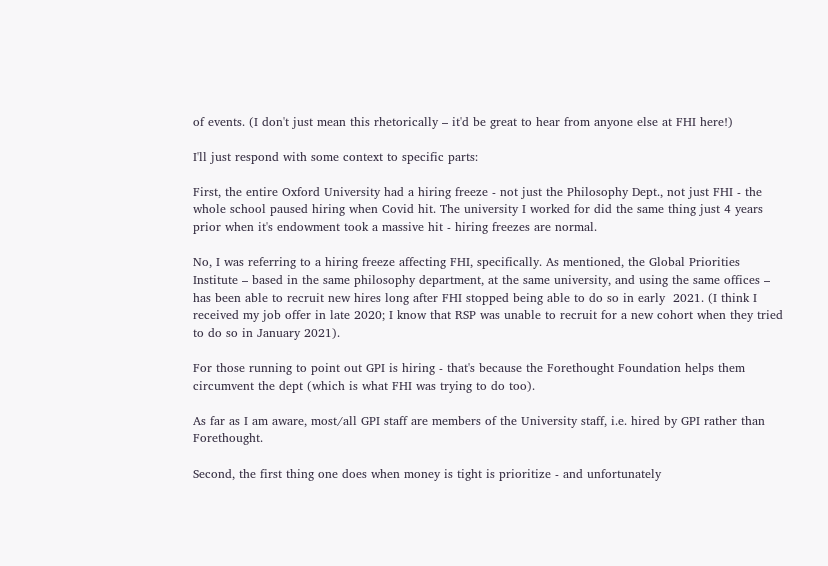of events. (I don't just mean this rhetorically – it'd be great to hear from anyone else at FHI here!)

I'll just respond with some context to specific parts:

First, the entire Oxford University had a hiring freeze - not just the Philosophy Dept., not just FHI - the whole school paused hiring when Covid hit. The university I worked for did the same thing just 4 years prior when it's endowment took a massive hit - hiring freezes are normal.

No, I was referring to a hiring freeze affecting FHI, specifically. As mentioned, the Global Priorities Institute – based in the same philosophy department, at the same university, and using the same offices – has been able to recruit new hires long after FHI stopped being able to do so in early  2021. (I think I received my job offer in late 2020; I know that RSP was unable to recruit for a new cohort when they tried to do so in January 2021).

For those running to point out GPI is hiring - that's because the Forethought Foundation helps them circumvent the dept (which is what FHI was trying to do too).

As far as I am aware, most/all GPI staff are members of the University staff, i.e. hired by GPI rather than Forethought.

Second, the first thing one does when money is tight is prioritize - and unfortunately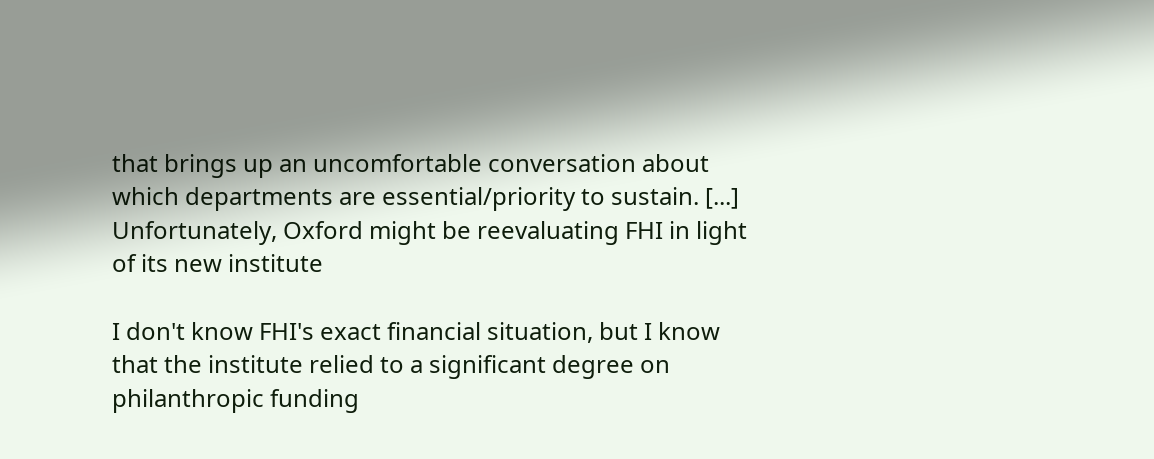that brings up an uncomfortable conversation about which departments are essential/priority to sustain. [...] Unfortunately, Oxford might be reevaluating FHI in light of its new institute

I don't know FHI's exact financial situation, but I know that the institute relied to a significant degree on philanthropic funding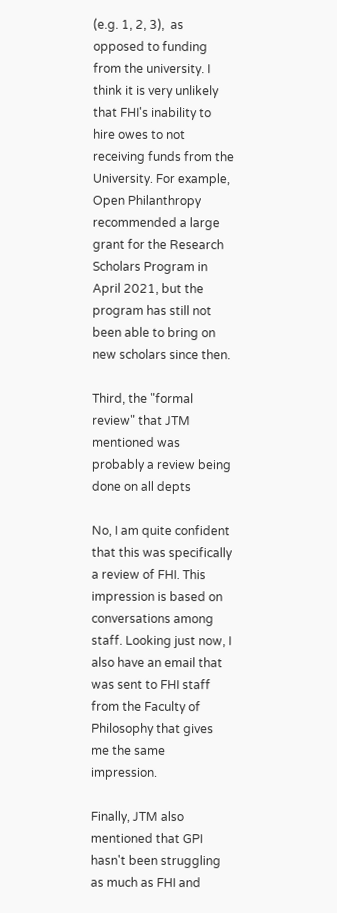(e.g. 1, 2, 3),  as opposed to funding from the university. I think it is very unlikely that FHI's inability to hire owes to not receiving funds from the University. For example, Open Philanthropy recommended a large grant for the Research Scholars Program in April 2021, but the program has still not been able to bring on new scholars since then.

Third, the "formal review" that JTM mentioned was probably a review being done on all depts

No, I am quite confident that this was specifically a review of FHI. This impression is based on conversations among staff. Looking just now, I also have an email that was sent to FHI staff from the Faculty of Philosophy that gives me the same impression.

Finally, JTM also mentioned that GPI hasn't been struggling as much as FHI and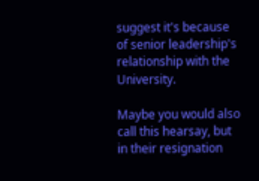suggest it's because of senior leadership's relationship with the University.

Maybe you would also call this hearsay, but in their resignation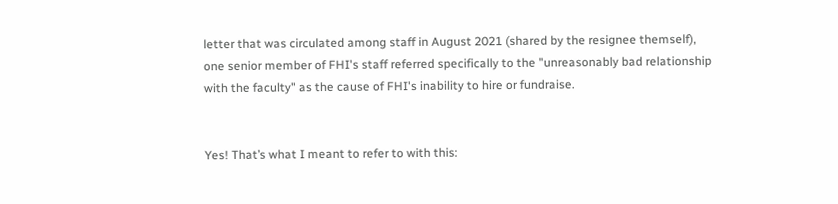letter that was circulated among staff in August 2021 (shared by the resignee themself), one senior member of FHI's staff referred specifically to the "unreasonably bad relationship with the faculty" as the cause of FHI's inability to hire or fundraise.


Yes! That’s what I meant to refer to with this: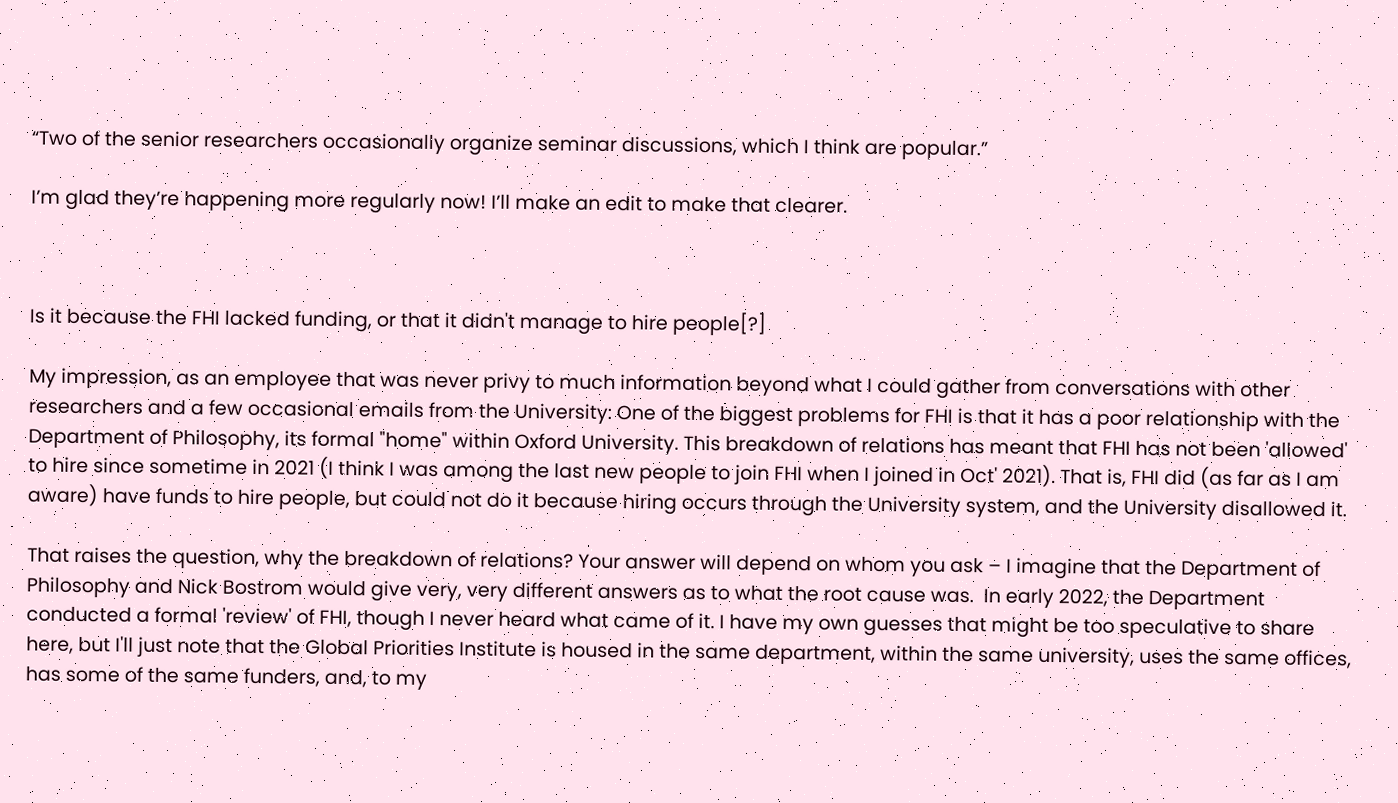“Two of the senior researchers occasionally organize seminar discussions, which I think are popular.”

I’m glad they’re happening more regularly now! I’ll make an edit to make that clearer.



Is it because the FHI lacked funding, or that it didn't manage to hire people[?]

My impression, as an employee that was never privy to much information beyond what I could gather from conversations with other researchers and a few occasional emails from the University: One of the biggest problems for FHI is that it has a poor relationship with the Department of Philosophy, its formal "home" within Oxford University. This breakdown of relations has meant that FHI has not been 'allowed' to hire since sometime in 2021 (I think I was among the last new people to join FHI when I joined in Oct' 2021). That is, FHI did (as far as I am aware) have funds to hire people, but could not do it because hiring occurs through the University system, and the University disallowed it.

That raises the question, why the breakdown of relations? Your answer will depend on whom you ask – I imagine that the Department of Philosophy and Nick Bostrom would give very, very different answers as to what the root cause was.  In early 2022, the Department conducted a formal 'review' of FHI, though I never heard what came of it. I have my own guesses that might be too speculative to share here, but I'll just note that the Global Priorities Institute is housed in the same department, within the same university, uses the same offices, has some of the same funders, and, to my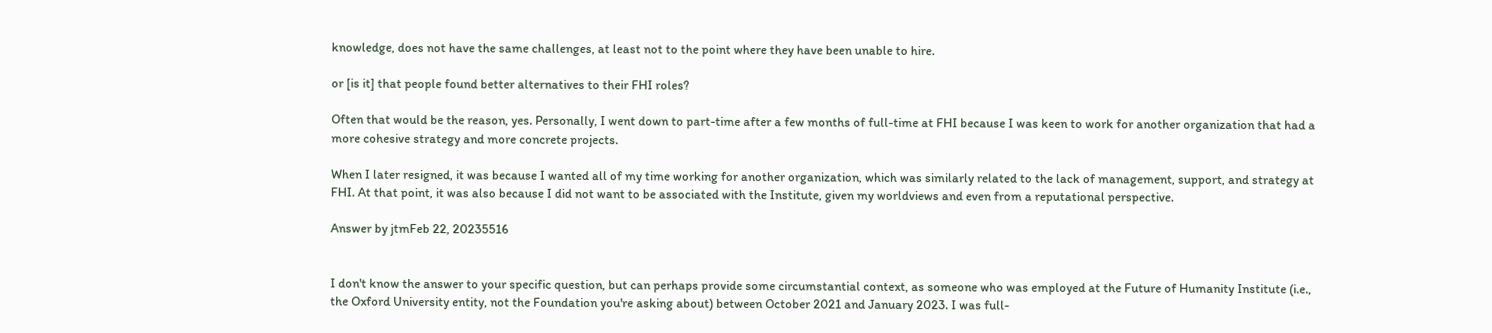knowledge, does not have the same challenges, at least not to the point where they have been unable to hire.

or [is it] that people found better alternatives to their FHI roles?

Often that would be the reason, yes. Personally, I went down to part-time after a few months of full-time at FHI because I was keen to work for another organization that had a more cohesive strategy and more concrete projects.

When I later resigned, it was because I wanted all of my time working for another organization, which was similarly related to the lack of management, support, and strategy at FHI. At that point, it was also because I did not want to be associated with the Institute, given my worldviews and even from a reputational perspective.

Answer by jtmFeb 22, 20235516


I don't know the answer to your specific question, but can perhaps provide some circumstantial context, as someone who was employed at the Future of Humanity Institute (i.e., the Oxford University entity, not the Foundation you're asking about) between October 2021 and January 2023. I was full-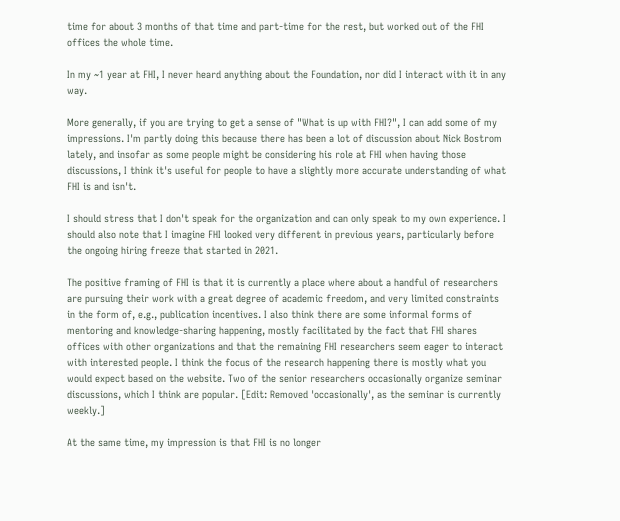time for about 3 months of that time and part-time for the rest, but worked out of the FHI offices the whole time.

In my ~1 year at FHI, I never heard anything about the Foundation, nor did I interact with it in any way.

More generally, if you are trying to get a sense of "What is up with FHI?", I can add some of my impressions. I'm partly doing this because there has been a lot of discussion about Nick Bostrom lately, and insofar as some people might be considering his role at FHI when having those discussions, I think it's useful for people to have a slightly more accurate understanding of what FHI is and isn't.

I should stress that I don't speak for the organization and can only speak to my own experience. I should also note that I imagine FHI looked very different in previous years, particularly before the ongoing hiring freeze that started in 2021.

The positive framing of FHI is that it is currently a place where about a handful of researchers are pursuing their work with a great degree of academic freedom, and very limited constraints in the form of, e.g., publication incentives. I also think there are some informal forms of mentoring and knowledge-sharing happening, mostly facilitated by the fact that FHI shares offices with other organizations and that the remaining FHI researchers seem eager to interact with interested people. I think the focus of the research happening there is mostly what you would expect based on the website. Two of the senior researchers occasionally organize seminar discussions, which I think are popular. [Edit: Removed 'occasionally', as the seminar is currently weekly.]

At the same time, my impression is that FHI is no longer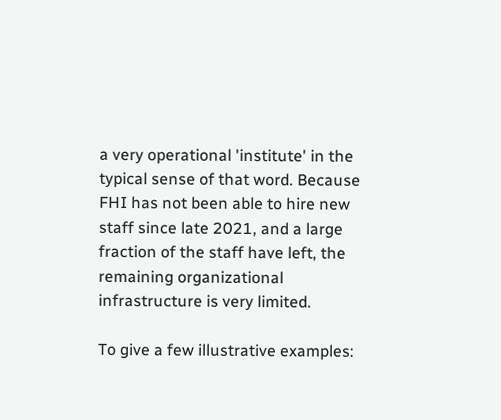a very operational 'institute' in the typical sense of that word. Because FHI has not been able to hire new staff since late 2021, and a large fraction of the staff have left, the remaining organizational infrastructure is very limited.

To give a few illustrative examples: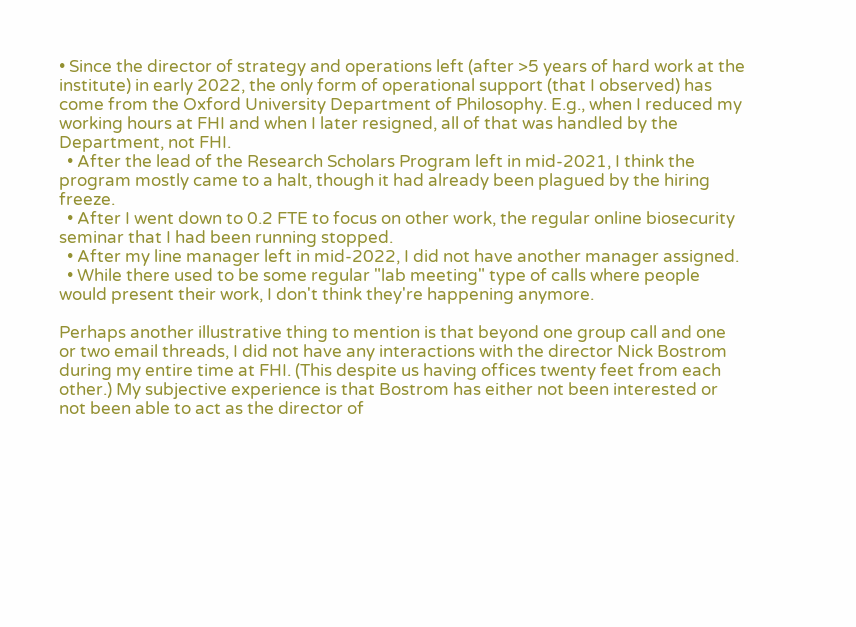• Since the director of strategy and operations left (after >5 years of hard work at the institute) in early 2022, the only form of operational support (that I observed) has come from the Oxford University Department of Philosophy. E.g., when I reduced my working hours at FHI and when I later resigned, all of that was handled by the Department, not FHI.
  • After the lead of the Research Scholars Program left in mid-2021, I think the program mostly came to a halt, though it had already been plagued by the hiring freeze.
  • After I went down to 0.2 FTE to focus on other work, the regular online biosecurity seminar that I had been running stopped.
  • After my line manager left in mid-2022, I did not have another manager assigned.
  • While there used to be some regular "lab meeting" type of calls where people would present their work, I don't think they're happening anymore.

Perhaps another illustrative thing to mention is that beyond one group call and one or two email threads, I did not have any interactions with the director Nick Bostrom during my entire time at FHI. (This despite us having offices twenty feet from each other.) My subjective experience is that Bostrom has either not been interested or not been able to act as the director of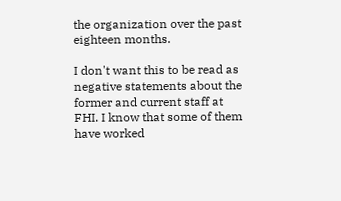the organization over the past eighteen months.

I don't want this to be read as negative statements about the former and current staff at FHI. I know that some of them have worked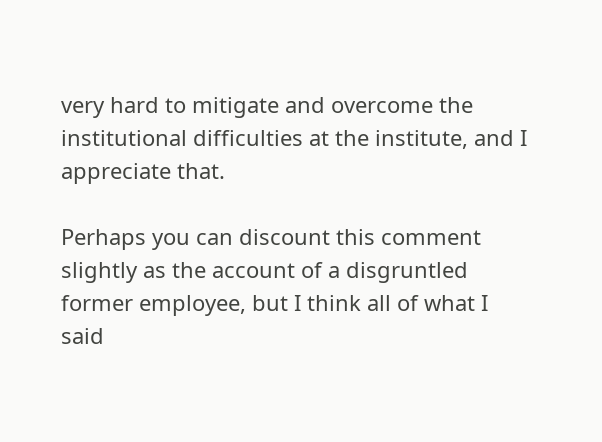very hard to mitigate and overcome the institutional difficulties at the institute, and I appreciate that.

Perhaps you can discount this comment slightly as the account of a disgruntled former employee, but I think all of what I said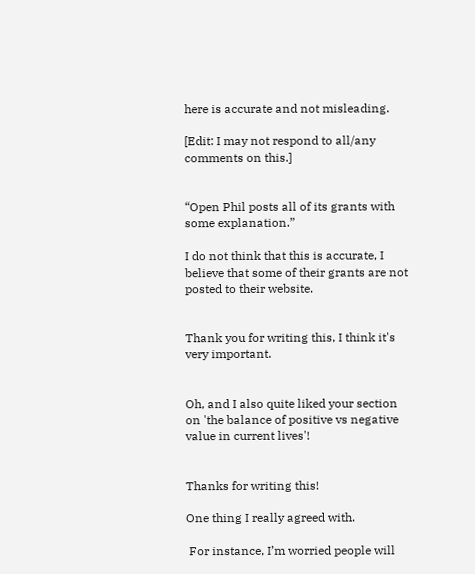here is accurate and not misleading.

[Edit: I may not respond to all/any comments on this.]


“Open Phil posts all of its grants with some explanation.”

I do not think that this is accurate, I believe that some of their grants are not posted to their website.


Thank you for writing this, I think it's very important.


Oh, and I also quite liked your section on 'the balance of positive vs negative value in current lives'!


Thanks for writing this!

One thing I really agreed with.

 For instance, I’m worried people will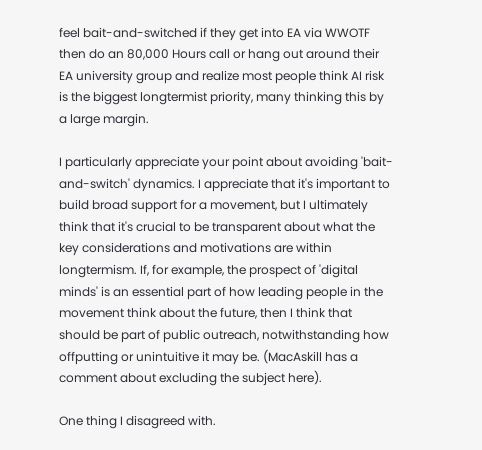feel bait-and-switched if they get into EA via WWOTF then do an 80,000 Hours call or hang out around their EA university group and realize most people think AI risk is the biggest longtermist priority, many thinking this by a large margin.

I particularly appreciate your point about avoiding 'bait-and-switch' dynamics. I appreciate that it's important to build broad support for a movement, but I ultimately think that it's crucial to be transparent about what the key considerations and motivations are within longtermism. If, for example, the prospect of 'digital minds' is an essential part of how leading people in the movement think about the future, then I think that should be part of public outreach, notwithstanding how offputting or unintuitive it may be. (MacAskill has a comment about excluding the subject here).

One thing I disagreed with.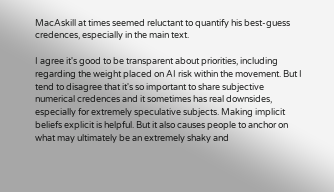MacAskill at times seemed reluctant to quantify his best-guess credences, especially in the main text.

I agree it's good to be transparent about priorities, including regarding the weight placed on AI risk within the movement. But I tend to disagree that it's so important to share subjective numerical credences and it sometimes has real downsides, especially for extremely speculative subjects. Making implicit beliefs explicit is helpful. But it also causes people to anchor on what may ultimately be an extremely shaky and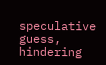speculative guess, hindering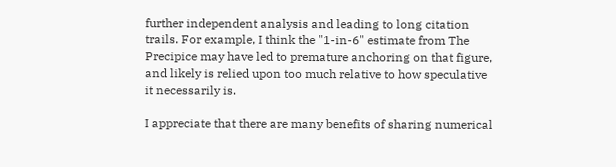further independent analysis and leading to long citation trails. For example, I think the "1-in-6" estimate from The Precipice may have led to premature anchoring on that figure, and likely is relied upon too much relative to how speculative it necessarily is.

I appreciate that there are many benefits of sharing numerical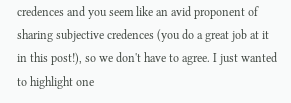credences and you seem like an avid proponent of sharing subjective credences (you do a great job at it in this post!), so we don't have to agree. I just wanted to highlight one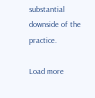substantial downside of the practice.

Load more